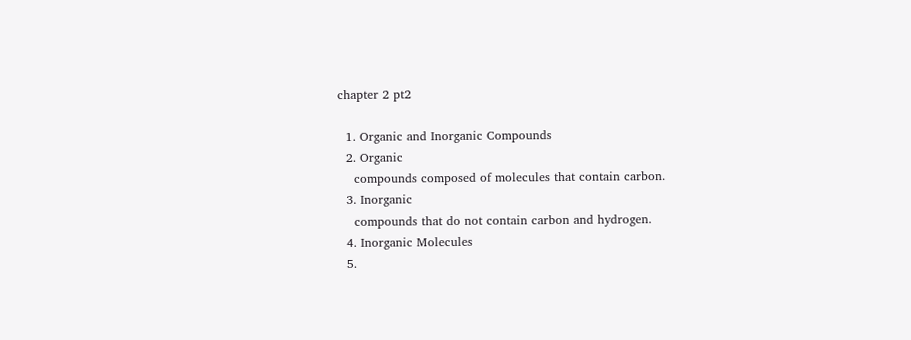chapter 2 pt2

  1. Organic and Inorganic Compounds
  2. Organic
    compounds composed of molecules that contain carbon.
  3. Inorganic
    compounds that do not contain carbon and hydrogen.
  4. Inorganic Molecules
  5.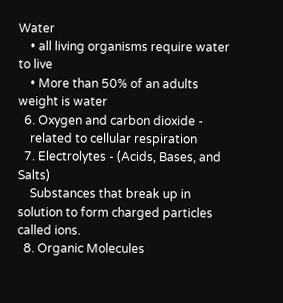Water
    • all living organisms require water to live
    • More than 50% of an adults weight is water
  6. Oxygen and carbon dioxide -
    related to cellular respiration
  7. Electrolytes - (Acids, Bases, and Salts)
    Substances that break up in solution to form charged particles called ions.
  8. Organic Molecules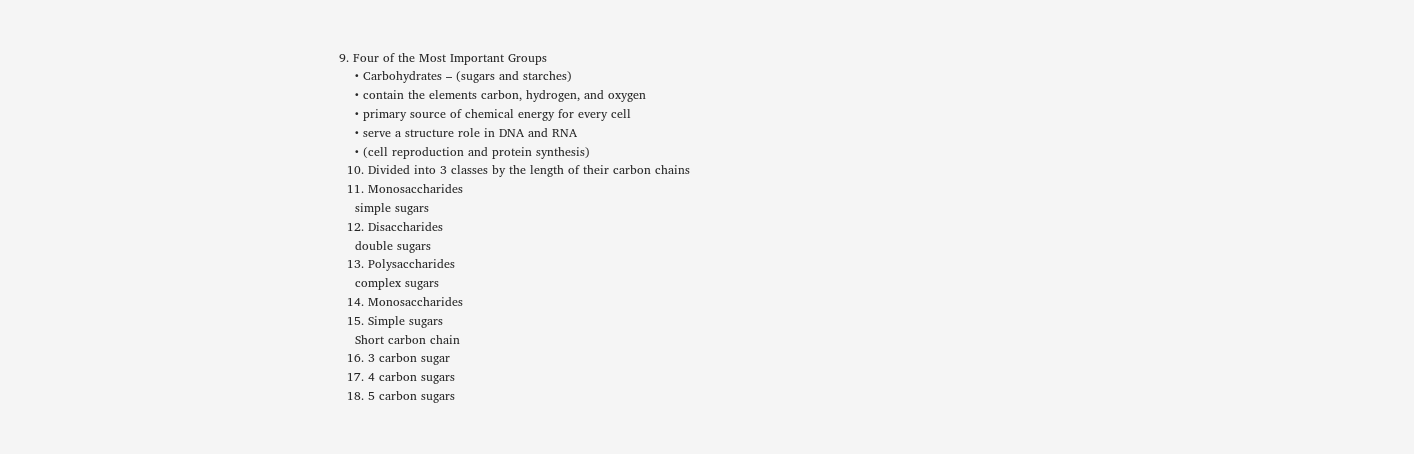9. Four of the Most Important Groups
    • Carbohydrates – (sugars and starches)
    • contain the elements carbon, hydrogen, and oxygen
    • primary source of chemical energy for every cell
    • serve a structure role in DNA and RNA
    • (cell reproduction and protein synthesis)
  10. Divided into 3 classes by the length of their carbon chains
  11. Monosaccharides
    simple sugars
  12. Disaccharides
    double sugars
  13. Polysaccharides
    complex sugars
  14. Monosaccharides
  15. Simple sugars
    Short carbon chain
  16. 3 carbon sugar
  17. 4 carbon sugars
  18. 5 carbon sugars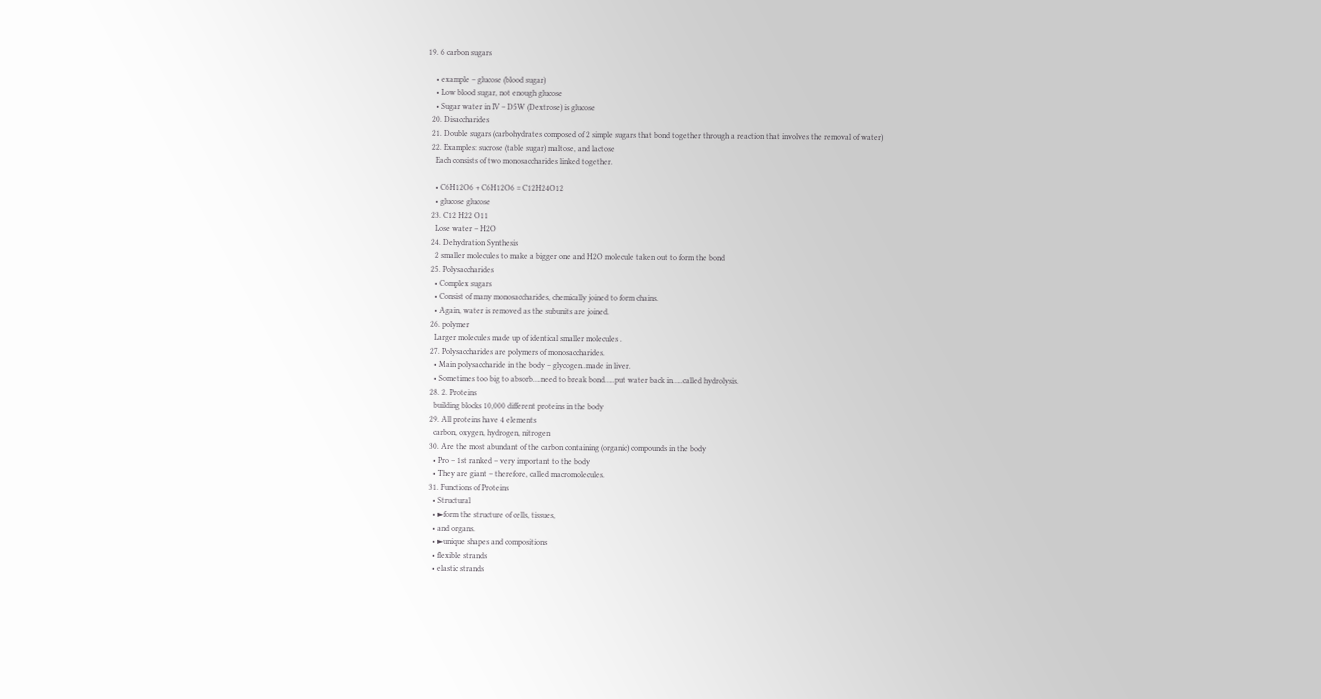19. 6 carbon sugars

    • example – glucose (blood sugar)
    • Low blood sugar, not enough glucose
    • Sugar water in IV – D5W (Dextrose) is glucose
  20. Disaccharides
  21. Double sugars (carbohydrates composed of 2 simple sugars that bond together through a reaction that involves the removal of water)
  22. Examples: sucrose (table sugar) maltose, and lactose
    Each consists of two monosaccharides linked together.

    • C6H12O6 + C6H12O6 = C12H24O12
    • glucose glucose
  23. C12 H22 O11
    Lose water – H2O
  24. Dehydration Synthesis
    2 smaller molecules to make a bigger one and H2O molecule taken out to form the bond
  25. Polysaccharides
    • Complex sugars
    • Consist of many monosaccharides, chemically joined to form chains.
    • Again, water is removed as the subunits are joined.
  26. polymer
    Larger molecules made up of identical smaller molecules .
  27. Polysaccharides are polymers of monosaccharides.
    • Main polysaccharide in the body – glycogen..made in liver.
    • Sometimes too big to absorb….need to break bond…..put water back in…..called hydrolysis.
  28. 2. Proteins
    building blocks 10,000 different proteins in the body
  29. All proteins have 4 elements
    carbon, oxygen, hydrogen, nitrogen
  30. Are the most abundant of the carbon containing (organic) compounds in the body
    • Pro – 1st ranked – very important to the body
    • They are giant – therefore, called macromolecules.
  31. Functions of Proteins
    • Structural
    • ►form the structure of cells, tissues,
    • and organs.
    • ►unique shapes and compositions
    • flexible strands
    • elastic strands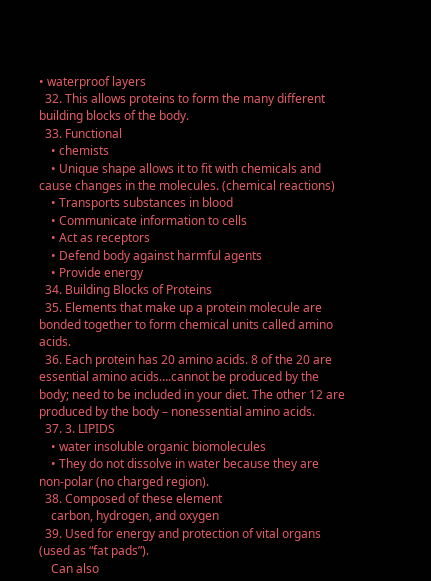• waterproof layers
  32. This allows proteins to form the many different building blocks of the body.
  33. Functional
    • chemists
    • Unique shape allows it to fit with chemicals and cause changes in the molecules. (chemical reactions)
    • Transports substances in blood
    • Communicate information to cells
    • Act as receptors
    • Defend body against harmful agents
    • Provide energy
  34. Building Blocks of Proteins
  35. Elements that make up a protein molecule are bonded together to form chemical units called amino acids.
  36. Each protein has 20 amino acids. 8 of the 20 are essential amino acids….cannot be produced by the body; need to be included in your diet. The other 12 are produced by the body – nonessential amino acids.
  37. 3. LIPIDS
    • water insoluble organic biomolecules
    • They do not dissolve in water because they are non-polar (no charged region).
  38. Composed of these element
    carbon, hydrogen, and oxygen
  39. Used for energy and protection of vital organs (used as “fat pads”).
    Can also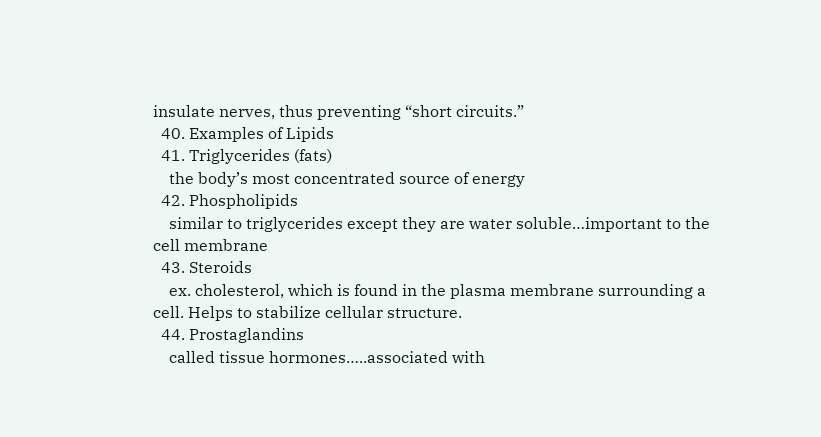insulate nerves, thus preventing “short circuits.”
  40. Examples of Lipids
  41. Triglycerides (fats)
    the body’s most concentrated source of energy
  42. Phospholipids
    similar to triglycerides except they are water soluble…important to the cell membrane
  43. Steroids
    ex. cholesterol, which is found in the plasma membrane surrounding a cell. Helps to stabilize cellular structure.
  44. Prostaglandins
    called tissue hormones…..associated with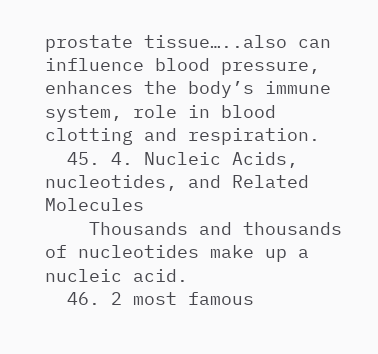prostate tissue…..also can influence blood pressure, enhances the body’s immune system, role in blood clotting and respiration.
  45. 4. Nucleic Acids, nucleotides, and Related Molecules
    Thousands and thousands of nucleotides make up a nucleic acid.
  46. 2 most famous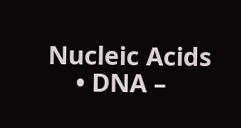Nucleic Acids
    • DNA –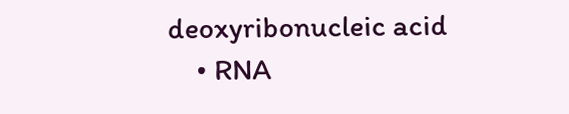deoxyribonucleic acid
    • RNA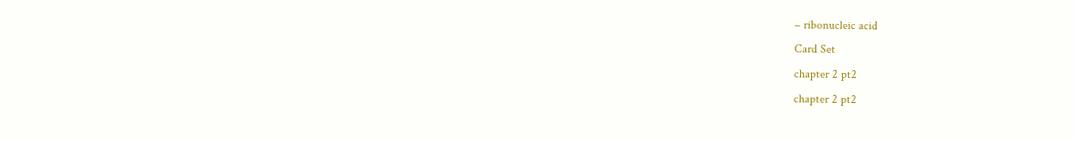– ribonucleic acid
Card Set
chapter 2 pt2
chapter 2 pt2